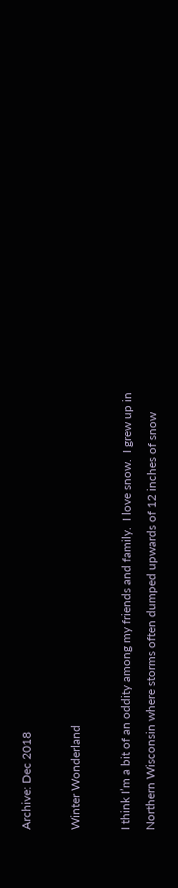Archive: Dec 2018

Winter Wonderland

I think I’m a bit of an oddity among my friends and family.  I love snow.  I grew up in Northern Wisconsin where storms often dumped upwards of 12 inches of snow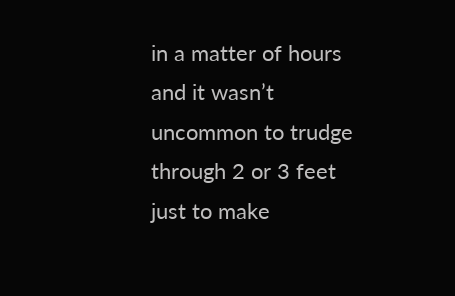in a matter of hours and it wasn’t uncommon to trudge through 2 or 3 feet just to make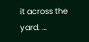it across the yard. …